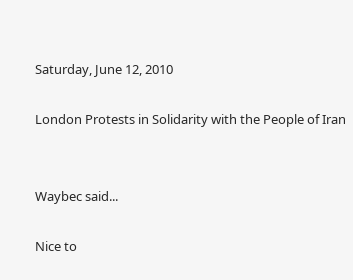Saturday, June 12, 2010

London Protests in Solidarity with the People of Iran


Waybec said...

Nice to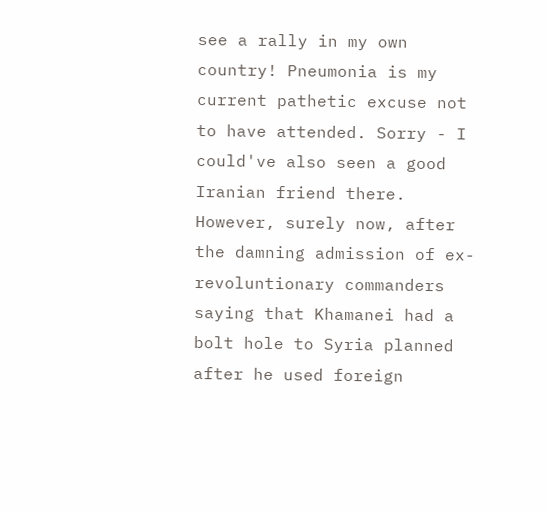see a rally in my own country! Pneumonia is my current pathetic excuse not to have attended. Sorry - I could've also seen a good Iranian friend there. However, surely now, after the damning admission of ex-revoluntionary commanders saying that Khamanei had a bolt hole to Syria planned after he used foreign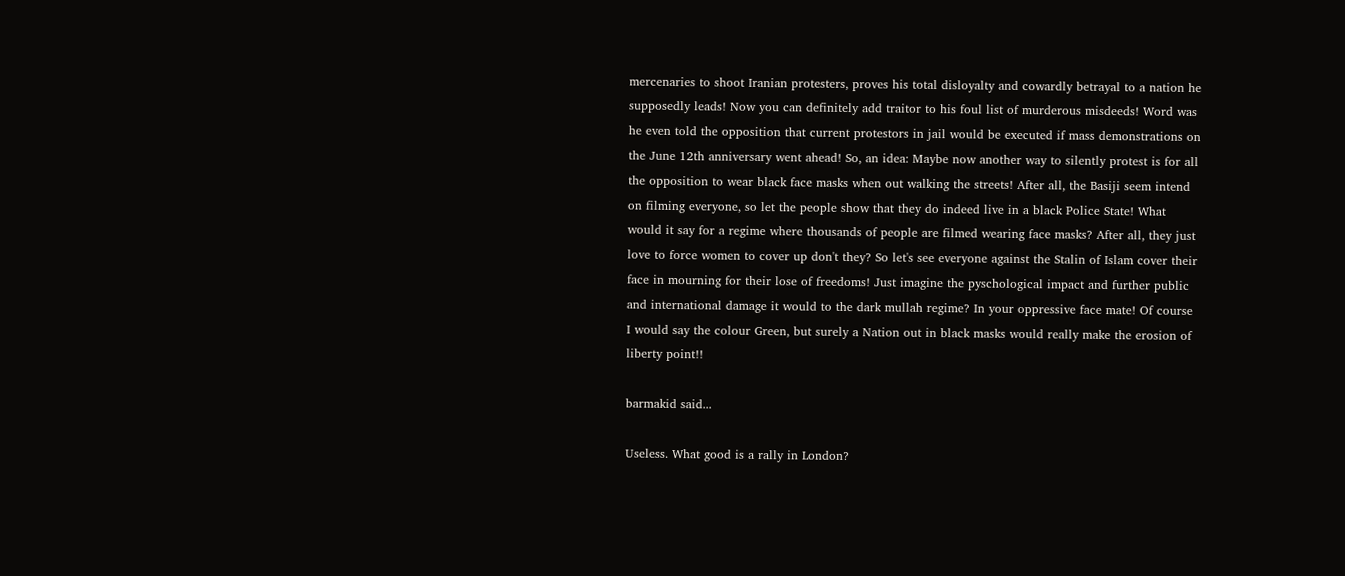mercenaries to shoot Iranian protesters, proves his total disloyalty and cowardly betrayal to a nation he supposedly leads! Now you can definitely add traitor to his foul list of murderous misdeeds! Word was he even told the opposition that current protestors in jail would be executed if mass demonstrations on the June 12th anniversary went ahead! So, an idea: Maybe now another way to silently protest is for all the opposition to wear black face masks when out walking the streets! After all, the Basiji seem intend on filming everyone, so let the people show that they do indeed live in a black Police State! What would it say for a regime where thousands of people are filmed wearing face masks? After all, they just love to force women to cover up don't they? So let's see everyone against the Stalin of Islam cover their face in mourning for their lose of freedoms! Just imagine the pyschological impact and further public and international damage it would to the dark mullah regime? In your oppressive face mate! Of course I would say the colour Green, but surely a Nation out in black masks would really make the erosion of liberty point!!

barmakid said...

Useless. What good is a rally in London?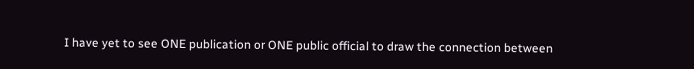I have yet to see ONE publication or ONE public official to draw the connection between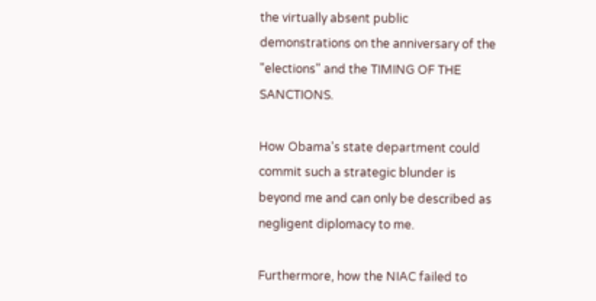the virtually absent public demonstrations on the anniversary of the "elections" and the TIMING OF THE SANCTIONS.

How Obama's state department could commit such a strategic blunder is beyond me and can only be described as negligent diplomacy to me.

Furthermore, how the NIAC failed to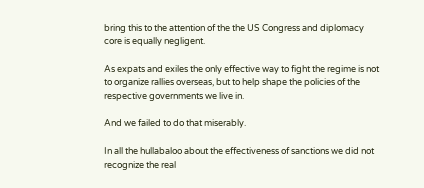bring this to the attention of the the US Congress and diplomacy core is equally negligent.

As expats and exiles the only effective way to fight the regime is not to organize rallies overseas, but to help shape the policies of the respective governments we live in.

And we failed to do that miserably.

In all the hullabaloo about the effectiveness of sanctions we did not recognize the real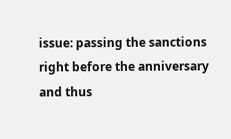issue: passing the sanctions right before the anniversary and thus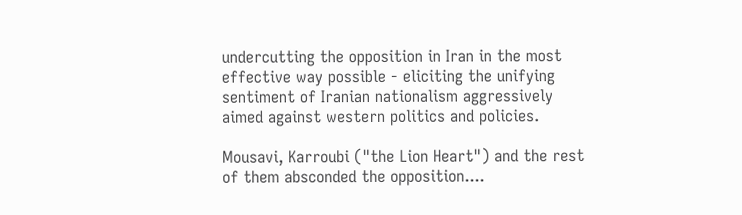undercutting the opposition in Iran in the most effective way possible - eliciting the unifying sentiment of Iranian nationalism aggressively aimed against western politics and policies.

Mousavi, Karroubi ("the Lion Heart") and the rest of them absconded the opposition....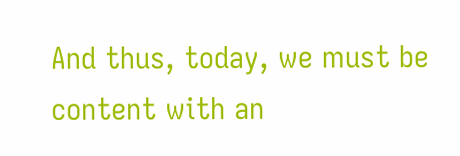And thus, today, we must be content with an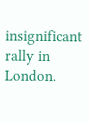insignificant rally in London.